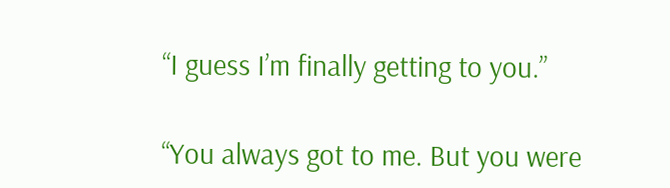“I guess I’m finally getting to you.”

“You always got to me. But you were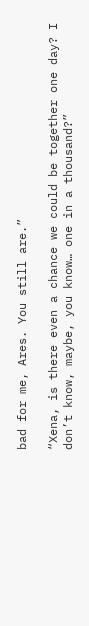bad for me, Ares. You still are.”

“Xena, is there even a chance we could be together one day? I don’t know, maybe, you know… one in a thousand?”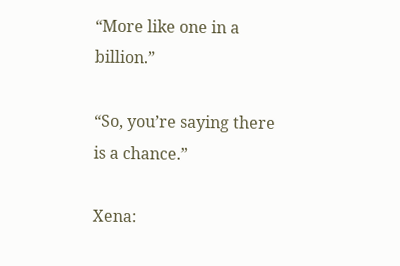“More like one in a billion.”

“So, you’re saying there is a chance.”

Xena: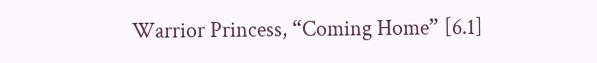Warrior Princess, “Coming Home” [6.1]